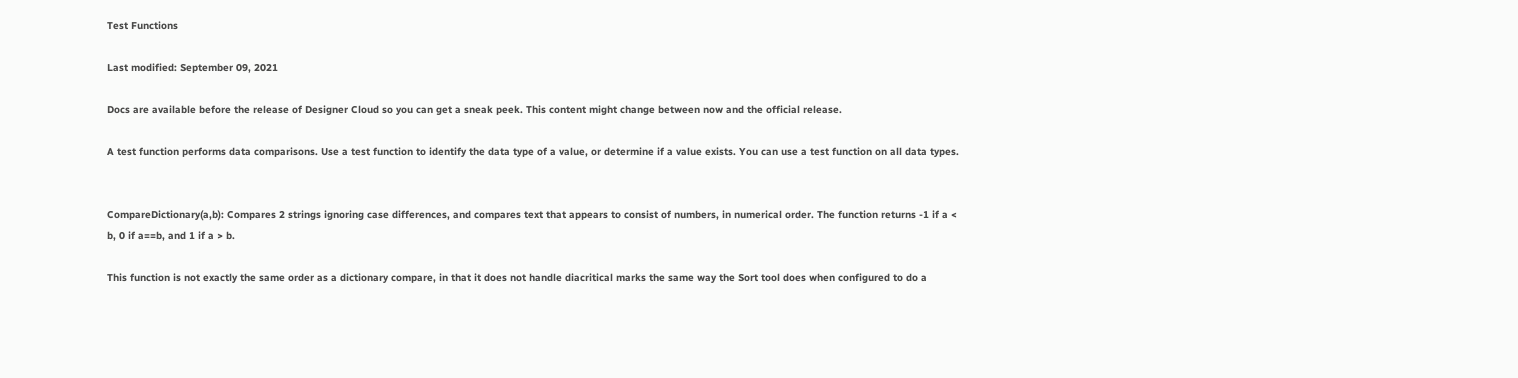Test Functions

Last modified: September 09, 2021

Docs are available before the release of Designer Cloud so you can get a sneak peek. This content might change between now and the official release.

A test function performs data comparisons. Use a test function to identify the data type of a value, or determine if a value exists. You can use a test function on all data types.


CompareDictionary(a,b): Compares 2 strings ignoring case differences, and compares text that appears to consist of numbers, in numerical order. The function returns -1 if a < b, 0 if a==b, and 1 if a > b.

This function is not exactly the same order as a dictionary compare, in that it does not handle diacritical marks the same way the Sort tool does when configured to do a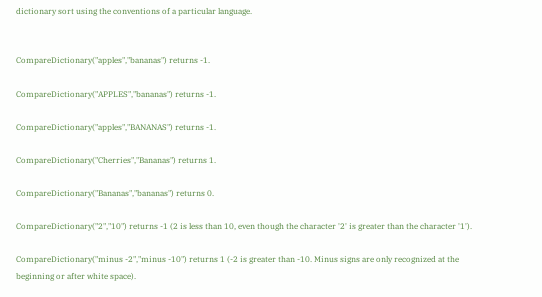dictionary sort using the conventions of a particular language.


CompareDictionary("apples","bananas") returns -1.

CompareDictionary("APPLES","bananas") returns -1.

CompareDictionary("apples","BANANAS") returns -1.

CompareDictionary("Cherries","Bananas") returns 1.

CompareDictionary("Bananas","bananas") returns 0.

CompareDictionary("2","10") returns -1 (2 is less than 10, even though the character '2' is greater than the character '1').

CompareDictionary("minus -2","minus -10") returns 1 (-2 is greater than -10. Minus signs are only recognized at the beginning or after white space).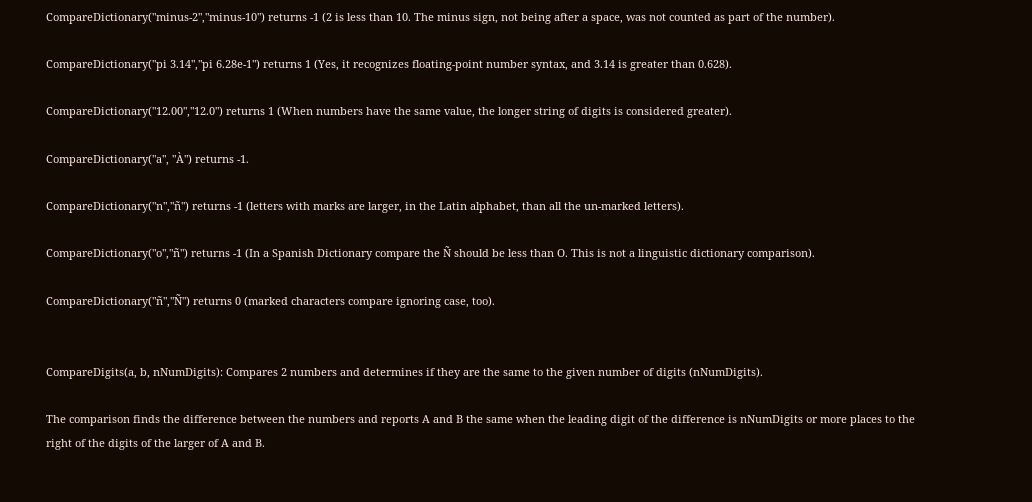CompareDictionary("minus-2","minus-10") returns -1 (2 is less than 10. The minus sign, not being after a space, was not counted as part of the number).

CompareDictionary("pi 3.14","pi 6.28e-1") returns 1 (Yes, it recognizes floating-point number syntax, and 3.14 is greater than 0.628).

CompareDictionary("12.00","12.0") returns 1 (When numbers have the same value, the longer string of digits is considered greater).

CompareDictionary("a", "À") returns -1.

CompareDictionary("n","ñ") returns -1 (letters with marks are larger, in the Latin alphabet, than all the un-marked letters).

CompareDictionary("o","ñ") returns -1 (In a Spanish Dictionary compare the Ñ should be less than O. This is not a linguistic dictionary comparison).

CompareDictionary("ñ","Ñ") returns 0 (marked characters compare ignoring case, too).


CompareDigits(a, b, nNumDigits): Compares 2 numbers and determines if they are the same to the given number of digits (nNumDigits).

The comparison finds the difference between the numbers and reports A and B the same when the leading digit of the difference is nNumDigits or more places to the right of the digits of the larger of A and B.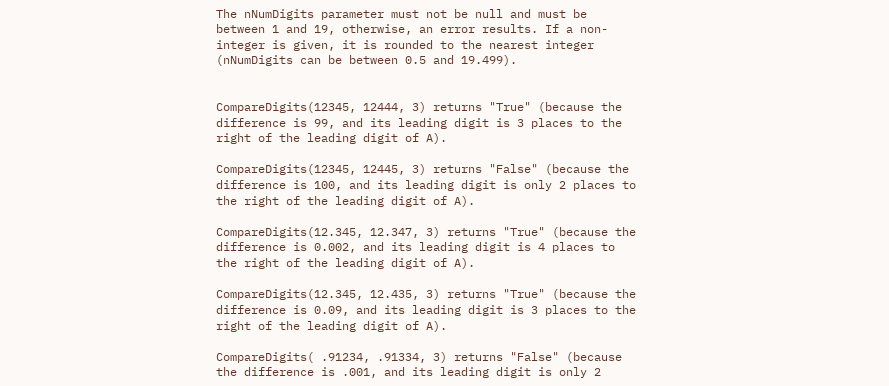The nNumDigits parameter must not be null and must be between 1 and 19, otherwise, an error results. If a non-integer is given, it is rounded to the nearest integer (nNumDigits can be between 0.5 and 19.499).


CompareDigits(12345, 12444, 3) returns "True" (because the difference is 99, and its leading digit is 3 places to the right of the leading digit of A).

CompareDigits(12345, 12445, 3) returns "False" (because the difference is 100, and its leading digit is only 2 places to the right of the leading digit of A).

CompareDigits(12.345, 12.347, 3) returns "True" (because the difference is 0.002, and its leading digit is 4 places to the right of the leading digit of A).

CompareDigits(12.345, 12.435, 3) returns "True" (because the difference is 0.09, and its leading digit is 3 places to the right of the leading digit of A).

CompareDigits( .91234, .91334, 3) returns "False" (because the difference is .001, and its leading digit is only 2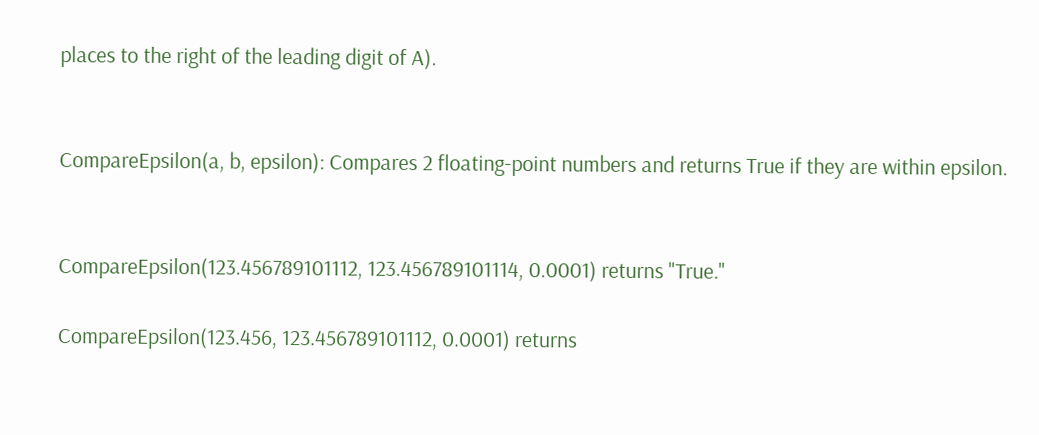places to the right of the leading digit of A).


CompareEpsilon(a, b, epsilon): Compares 2 floating-point numbers and returns True if they are within epsilon.


CompareEpsilon(123.456789101112, 123.456789101114, 0.0001) returns "True."

CompareEpsilon(123.456, 123.456789101112, 0.0001) returns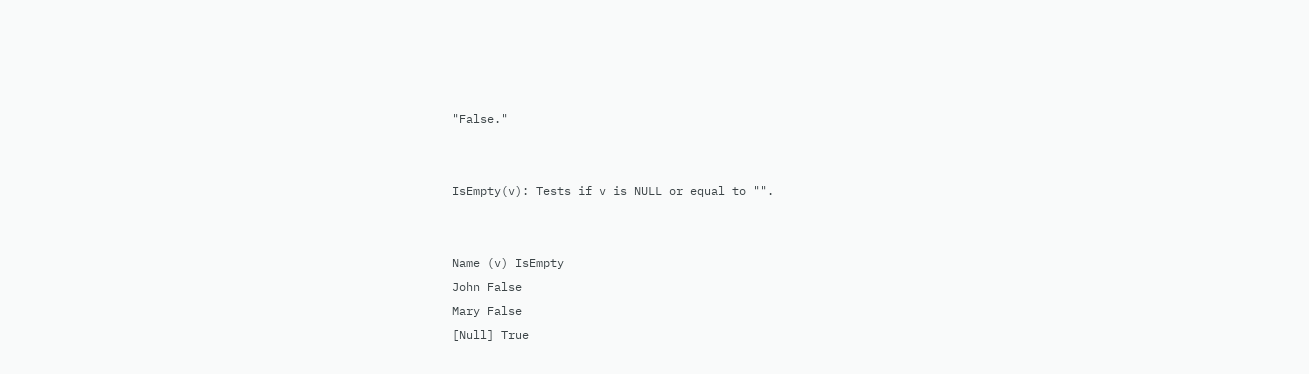"False."


IsEmpty(v): Tests if v is NULL or equal to "".


Name (v) IsEmpty
John False
Mary False
[Null] True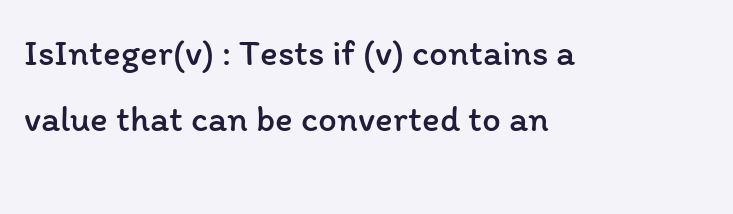IsInteger(v) : Tests if (v) contains a value that can be converted to an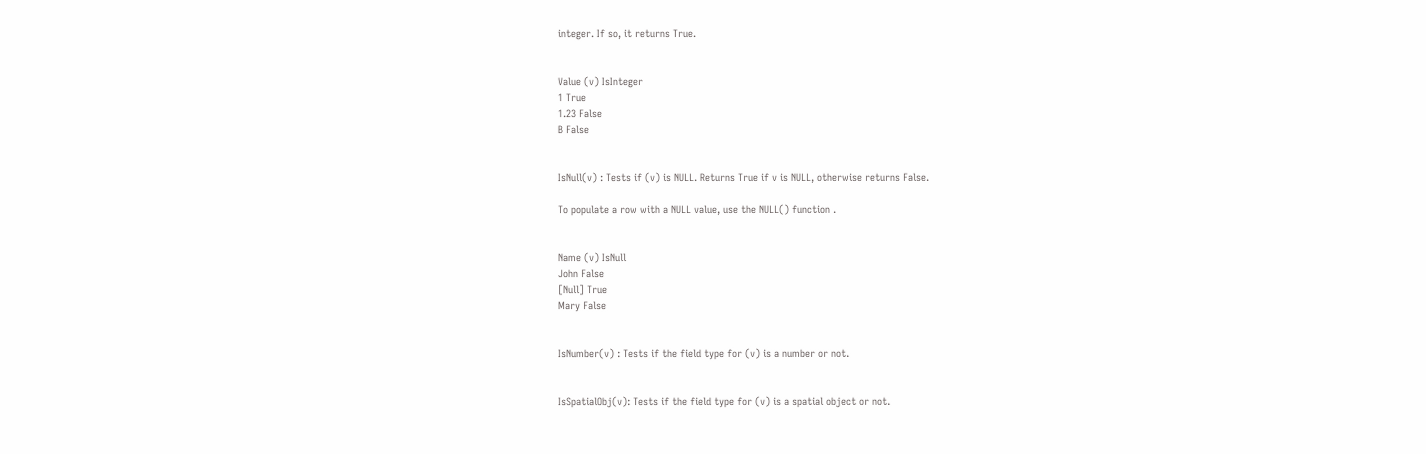integer. If so, it returns True.


Value (v) IsInteger
1 True
1.23 False
B False


IsNull(v) : Tests if (v) is NULL. Returns True if v is NULL, otherwise returns False.

To populate a row with a NULL value, use the NULL() function .


Name (v) IsNull
John False
[Null] True
Mary False


IsNumber(v) : Tests if the field type for (v) is a number or not.


IsSpatialObj(v): Tests if the field type for (v) is a spatial object or not.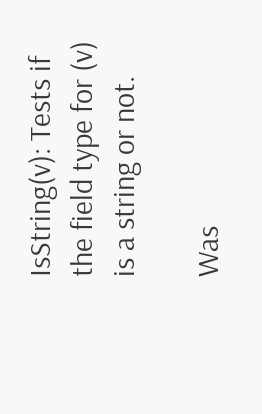IsString(v): Tests if the field type for (v) is a string or not.

Was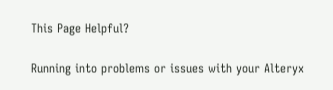This Page Helpful?

Running into problems or issues with your Alteryx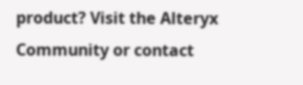product? Visit the Alteryx Community or contact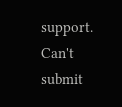support. Can't submit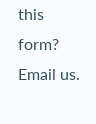this form? Email us.